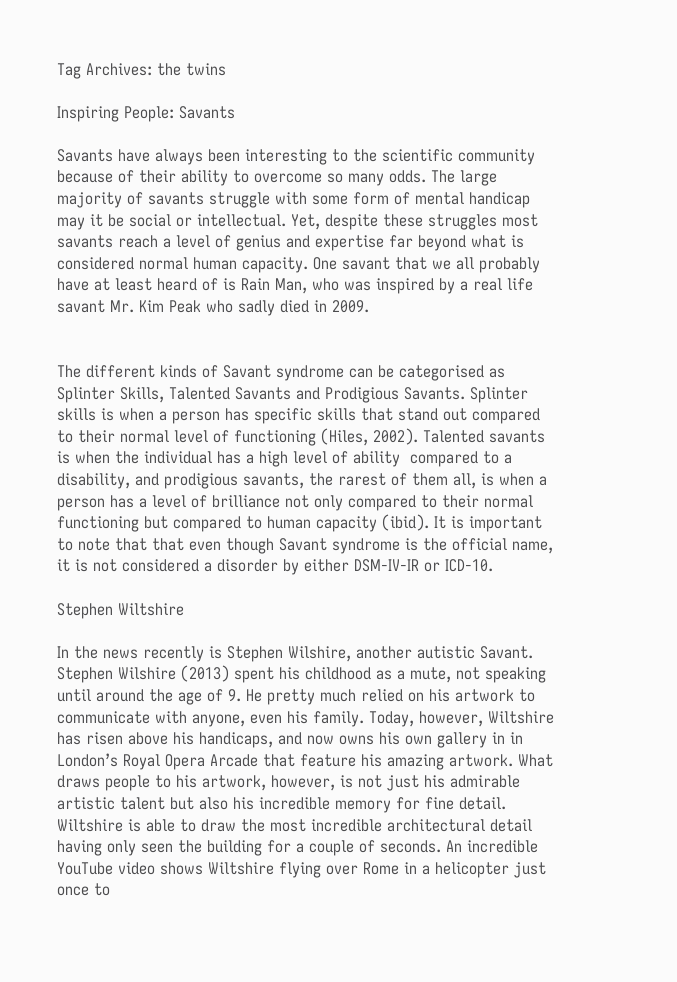Tag Archives: the twins

Inspiring People: Savants

Savants have always been interesting to the scientific community because of their ability to overcome so many odds. The large majority of savants struggle with some form of mental handicap may it be social or intellectual. Yet, despite these struggles most savants reach a level of genius and expertise far beyond what is considered normal human capacity. One savant that we all probably have at least heard of is Rain Man, who was inspired by a real life savant Mr. Kim Peak who sadly died in 2009.


The different kinds of Savant syndrome can be categorised as Splinter Skills, Talented Savants and Prodigious Savants. Splinter skills is when a person has specific skills that stand out compared to their normal level of functioning (Hiles, 2002). Talented savants is when the individual has a high level of ability  compared to a disability, and prodigious savants, the rarest of them all, is when a person has a level of brilliance not only compared to their normal functioning but compared to human capacity (ibid). It is important to note that that even though Savant syndrome is the official name, it is not considered a disorder by either DSM-IV-IR or ICD-10.

Stephen Wiltshire

In the news recently is Stephen Wilshire, another autistic Savant. Stephen Wilshire (2013) spent his childhood as a mute, not speaking until around the age of 9. He pretty much relied on his artwork to communicate with anyone, even his family. Today, however, Wiltshire has risen above his handicaps, and now owns his own gallery in in London’s Royal Opera Arcade that feature his amazing artwork. What draws people to his artwork, however, is not just his admirable artistic talent but also his incredible memory for fine detail. Wiltshire is able to draw the most incredible architectural detail having only seen the building for a couple of seconds. An incredible YouTube video shows Wiltshire flying over Rome in a helicopter just once to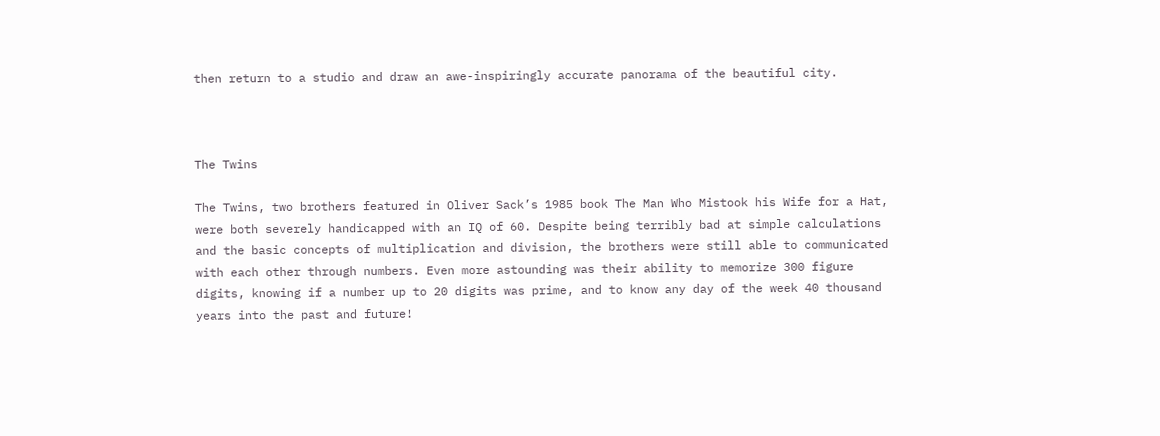then return to a studio and draw an awe-inspiringly accurate panorama of the beautiful city.



The Twins

The Twins, two brothers featured in Oliver Sack’s 1985 book The Man Who Mistook his Wife for a Hat, were both severely handicapped with an IQ of 60. Despite being terribly bad at simple calculations and the basic concepts of multiplication and division, the brothers were still able to communicated with each other through numbers. Even more astounding was their ability to memorize 300 figure digits, knowing if a number up to 20 digits was prime, and to know any day of the week 40 thousand years into the past and future!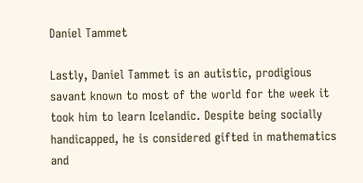Daniel Tammet

Lastly, Daniel Tammet is an autistic, prodigious savant known to most of the world for the week it took him to learn Icelandic. Despite being socially handicapped, he is considered gifted in mathematics and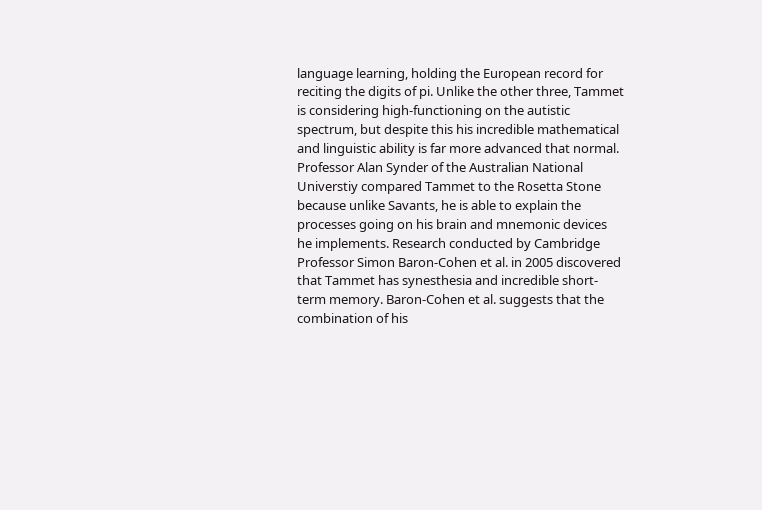language learning, holding the European record for reciting the digits of pi. Unlike the other three, Tammet is considering high-functioning on the autistic spectrum, but despite this his incredible mathematical and linguistic ability is far more advanced that normal. Professor Alan Synder of the Australian National Universtiy compared Tammet to the Rosetta Stone because unlike Savants, he is able to explain the processes going on his brain and mnemonic devices he implements. Research conducted by Cambridge Professor Simon Baron-Cohen et al. in 2005 discovered that Tammet has synesthesia and incredible short-term memory. Baron-Cohen et al. suggests that the combination of his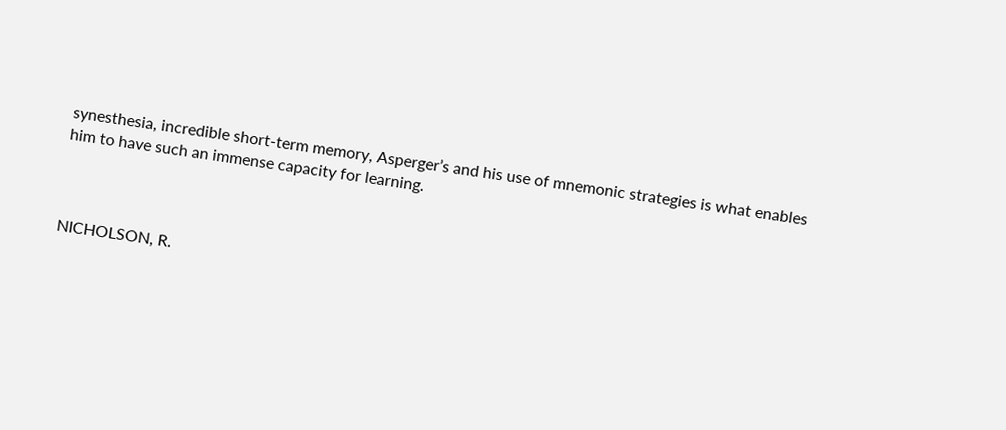synesthesia, incredible short-term memory, Asperger’s and his use of mnemonic strategies is what enables him to have such an immense capacity for learning.



NICHOLSON, R.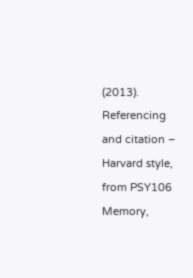(2013). Referencing and citation – Harvard style, from PSY106 Memory,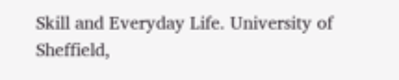Skill and Everyday Life. University of Sheffield,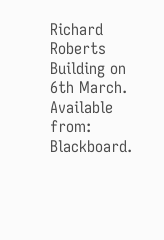Richard Roberts Building on 6th March. Available from: Blackboard.